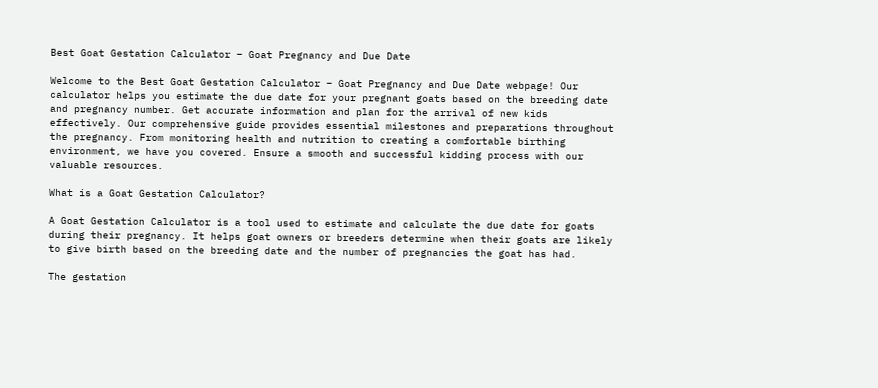Best Goat Gestation Calculator – Goat Pregnancy and Due Date

Welcome to the Best Goat Gestation Calculator – Goat Pregnancy and Due Date webpage! Our calculator helps you estimate the due date for your pregnant goats based on the breeding date and pregnancy number. Get accurate information and plan for the arrival of new kids effectively. Our comprehensive guide provides essential milestones and preparations throughout the pregnancy. From monitoring health and nutrition to creating a comfortable birthing environment, we have you covered. Ensure a smooth and successful kidding process with our valuable resources.

What is a Goat Gestation Calculator?

A Goat Gestation Calculator is a tool used to estimate and calculate the due date for goats during their pregnancy. It helps goat owners or breeders determine when their goats are likely to give birth based on the breeding date and the number of pregnancies the goat has had.

The gestation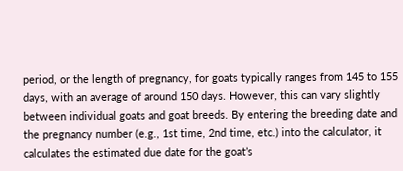period, or the length of pregnancy, for goats typically ranges from 145 to 155 days, with an average of around 150 days. However, this can vary slightly between individual goats and goat breeds. By entering the breeding date and the pregnancy number (e.g., 1st time, 2nd time, etc.) into the calculator, it calculates the estimated due date for the goat’s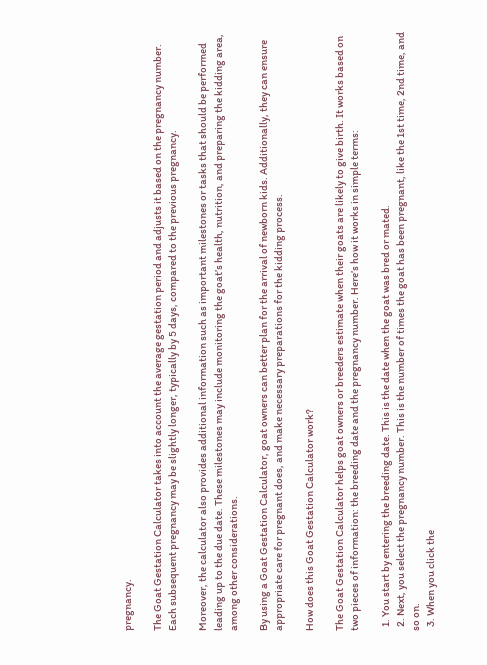pregnancy.

The Goat Gestation Calculator takes into account the average gestation period and adjusts it based on the pregnancy number. Each subsequent pregnancy may be slightly longer, typically by 5 days, compared to the previous pregnancy.

Moreover, the calculator also provides additional information such as important milestones or tasks that should be performed leading up to the due date. These milestones may include monitoring the goat’s health, nutrition, and preparing the kidding area, among other considerations.

By using a Goat Gestation Calculator, goat owners can better plan for the arrival of newborn kids. Additionally, they can ensure appropriate care for pregnant does, and make necessary preparations for the kidding process.

How does this Goat Gestation Calculator work?

The Goat Gestation Calculator helps goat owners or breeders estimate when their goats are likely to give birth. It works based on two pieces of information: the breeding date and the pregnancy number. Here’s how it works in simple terms:

  1. You start by entering the breeding date. This is the date when the goat was bred or mated.
  2. Next, you select the pregnancy number. This is the number of times the goat has been pregnant, like the 1st time, 2nd time, and so on.
  3. When you click the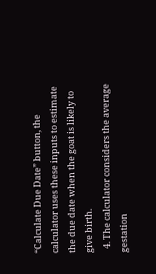“Calculate Due Date” button, the calculator uses these inputs to estimate the due date when the goat is likely to give birth.
  4. The calculator considers the average gestation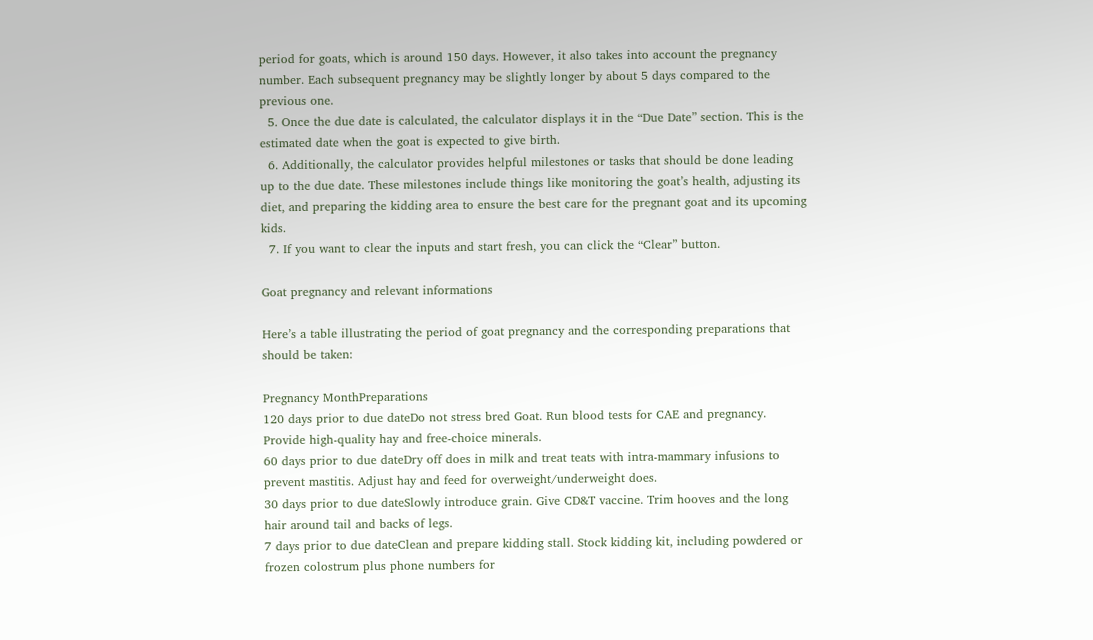period for goats, which is around 150 days. However, it also takes into account the pregnancy number. Each subsequent pregnancy may be slightly longer by about 5 days compared to the previous one.
  5. Once the due date is calculated, the calculator displays it in the “Due Date” section. This is the estimated date when the goat is expected to give birth.
  6. Additionally, the calculator provides helpful milestones or tasks that should be done leading up to the due date. These milestones include things like monitoring the goat’s health, adjusting its diet, and preparing the kidding area to ensure the best care for the pregnant goat and its upcoming kids.
  7. If you want to clear the inputs and start fresh, you can click the “Clear” button.

Goat pregnancy and relevant informations

Here’s a table illustrating the period of goat pregnancy and the corresponding preparations that should be taken:

Pregnancy MonthPreparations
120 days prior to due dateDo not stress bred Goat. Run blood tests for CAE and pregnancy. Provide high-quality hay and free-choice minerals.
60 days prior to due dateDry off does in milk and treat teats with intra-mammary infusions to prevent mastitis. Adjust hay and feed for overweight/underweight does.
30 days prior to due dateSlowly introduce grain. Give CD&T vaccine. Trim hooves and the long hair around tail and backs of legs.
7 days prior to due dateClean and prepare kidding stall. Stock kidding kit, including powdered or frozen colostrum plus phone numbers for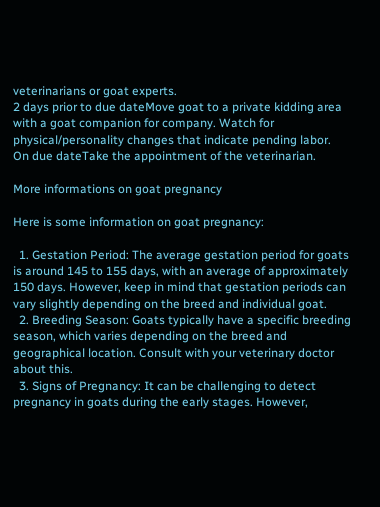veterinarians or goat experts.
2 days prior to due dateMove goat to a private kidding area with a goat companion for company. Watch for physical/personality changes that indicate pending labor.
On due dateTake the appointment of the veterinarian.

More informations on goat pregnancy

Here is some information on goat pregnancy:

  1. Gestation Period: The average gestation period for goats is around 145 to 155 days, with an average of approximately 150 days. However, keep in mind that gestation periods can vary slightly depending on the breed and individual goat.
  2. Breeding Season: Goats typically have a specific breeding season, which varies depending on the breed and geographical location. Consult with your veterinary doctor about this.
  3. Signs of Pregnancy: It can be challenging to detect pregnancy in goats during the early stages. However,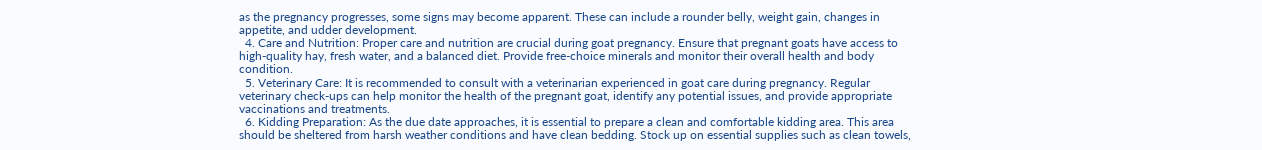as the pregnancy progresses, some signs may become apparent. These can include a rounder belly, weight gain, changes in appetite, and udder development.
  4. Care and Nutrition: Proper care and nutrition are crucial during goat pregnancy. Ensure that pregnant goats have access to high-quality hay, fresh water, and a balanced diet. Provide free-choice minerals and monitor their overall health and body condition.
  5. Veterinary Care: It is recommended to consult with a veterinarian experienced in goat care during pregnancy. Regular veterinary check-ups can help monitor the health of the pregnant goat, identify any potential issues, and provide appropriate vaccinations and treatments.
  6. Kidding Preparation: As the due date approaches, it is essential to prepare a clean and comfortable kidding area. This area should be sheltered from harsh weather conditions and have clean bedding. Stock up on essential supplies such as clean towels,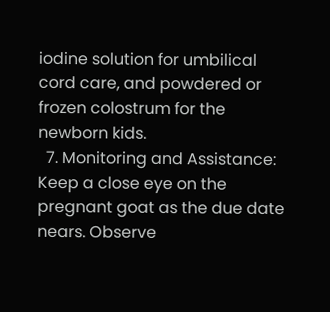iodine solution for umbilical cord care, and powdered or frozen colostrum for the newborn kids.
  7. Monitoring and Assistance: Keep a close eye on the pregnant goat as the due date nears. Observe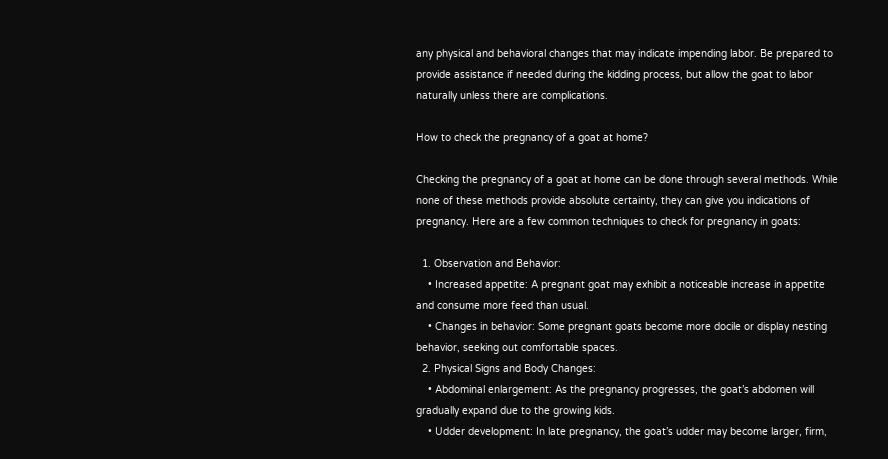any physical and behavioral changes that may indicate impending labor. Be prepared to provide assistance if needed during the kidding process, but allow the goat to labor naturally unless there are complications.

How to check the pregnancy of a goat at home?

Checking the pregnancy of a goat at home can be done through several methods. While none of these methods provide absolute certainty, they can give you indications of pregnancy. Here are a few common techniques to check for pregnancy in goats:

  1. Observation and Behavior:
    • Increased appetite: A pregnant goat may exhibit a noticeable increase in appetite and consume more feed than usual.
    • Changes in behavior: Some pregnant goats become more docile or display nesting behavior, seeking out comfortable spaces.
  2. Physical Signs and Body Changes:
    • Abdominal enlargement: As the pregnancy progresses, the goat’s abdomen will gradually expand due to the growing kids.
    • Udder development: In late pregnancy, the goat’s udder may become larger, firm,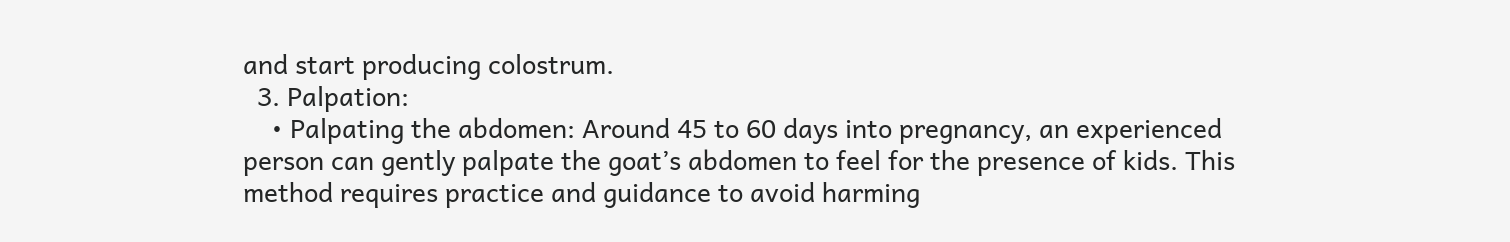and start producing colostrum.
  3. Palpation:
    • Palpating the abdomen: Around 45 to 60 days into pregnancy, an experienced person can gently palpate the goat’s abdomen to feel for the presence of kids. This method requires practice and guidance to avoid harming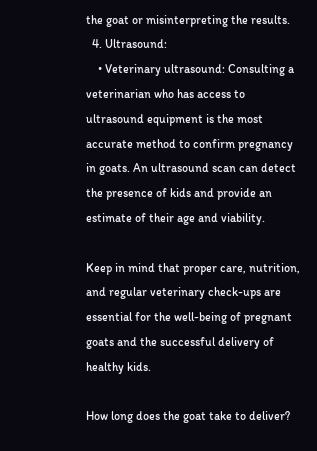the goat or misinterpreting the results.
  4. Ultrasound:
    • Veterinary ultrasound: Consulting a veterinarian who has access to ultrasound equipment is the most accurate method to confirm pregnancy in goats. An ultrasound scan can detect the presence of kids and provide an estimate of their age and viability.

Keep in mind that proper care, nutrition, and regular veterinary check-ups are essential for the well-being of pregnant goats and the successful delivery of healthy kids.

How long does the goat take to deliver?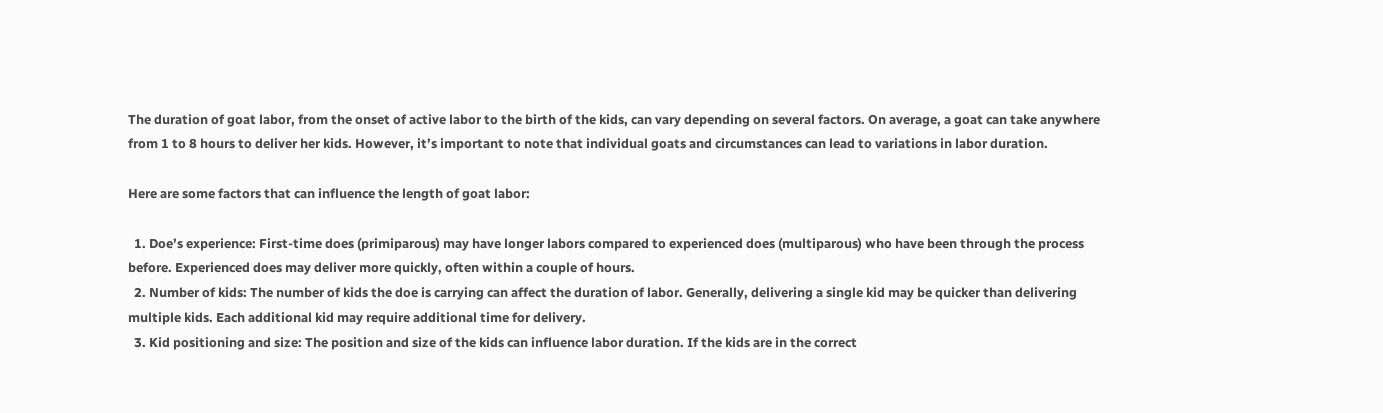The duration of goat labor, from the onset of active labor to the birth of the kids, can vary depending on several factors. On average, a goat can take anywhere from 1 to 8 hours to deliver her kids. However, it’s important to note that individual goats and circumstances can lead to variations in labor duration.

Here are some factors that can influence the length of goat labor:

  1. Doe’s experience: First-time does (primiparous) may have longer labors compared to experienced does (multiparous) who have been through the process before. Experienced does may deliver more quickly, often within a couple of hours.
  2. Number of kids: The number of kids the doe is carrying can affect the duration of labor. Generally, delivering a single kid may be quicker than delivering multiple kids. Each additional kid may require additional time for delivery.
  3. Kid positioning and size: The position and size of the kids can influence labor duration. If the kids are in the correct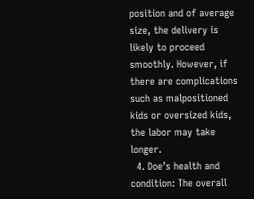position and of average size, the delivery is likely to proceed smoothly. However, if there are complications such as malpositioned kids or oversized kids, the labor may take longer.
  4. Doe’s health and condition: The overall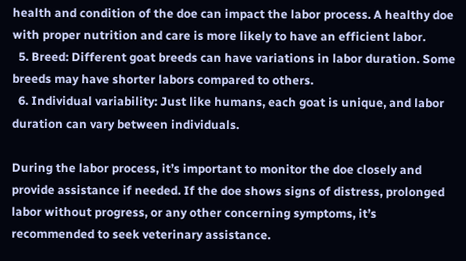health and condition of the doe can impact the labor process. A healthy doe with proper nutrition and care is more likely to have an efficient labor.
  5. Breed: Different goat breeds can have variations in labor duration. Some breeds may have shorter labors compared to others.
  6. Individual variability: Just like humans, each goat is unique, and labor duration can vary between individuals.

During the labor process, it’s important to monitor the doe closely and provide assistance if needed. If the doe shows signs of distress, prolonged labor without progress, or any other concerning symptoms, it’s recommended to seek veterinary assistance.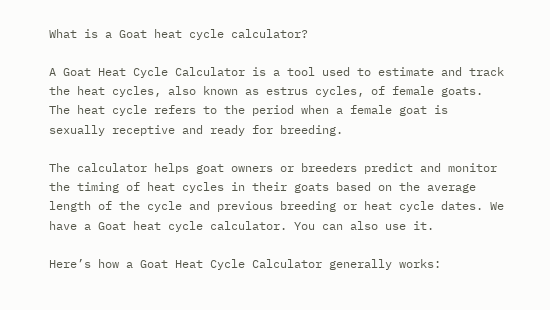What is a Goat heat cycle calculator?

A Goat Heat Cycle Calculator is a tool used to estimate and track the heat cycles, also known as estrus cycles, of female goats. The heat cycle refers to the period when a female goat is sexually receptive and ready for breeding.

The calculator helps goat owners or breeders predict and monitor the timing of heat cycles in their goats based on the average length of the cycle and previous breeding or heat cycle dates. We have a Goat heat cycle calculator. You can also use it.

Here’s how a Goat Heat Cycle Calculator generally works: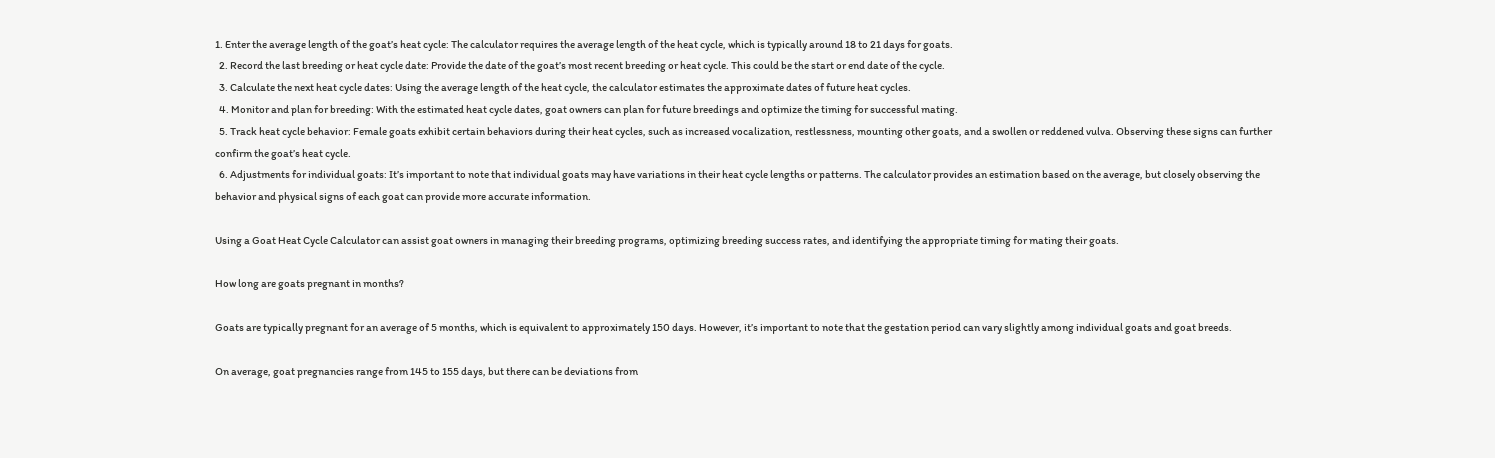1. Enter the average length of the goat’s heat cycle: The calculator requires the average length of the heat cycle, which is typically around 18 to 21 days for goats.
  2. Record the last breeding or heat cycle date: Provide the date of the goat’s most recent breeding or heat cycle. This could be the start or end date of the cycle.
  3. Calculate the next heat cycle dates: Using the average length of the heat cycle, the calculator estimates the approximate dates of future heat cycles.
  4. Monitor and plan for breeding: With the estimated heat cycle dates, goat owners can plan for future breedings and optimize the timing for successful mating.
  5. Track heat cycle behavior: Female goats exhibit certain behaviors during their heat cycles, such as increased vocalization, restlessness, mounting other goats, and a swollen or reddened vulva. Observing these signs can further confirm the goat’s heat cycle.
  6. Adjustments for individual goats: It’s important to note that individual goats may have variations in their heat cycle lengths or patterns. The calculator provides an estimation based on the average, but closely observing the behavior and physical signs of each goat can provide more accurate information.

Using a Goat Heat Cycle Calculator can assist goat owners in managing their breeding programs, optimizing breeding success rates, and identifying the appropriate timing for mating their goats.

How long are goats pregnant in months?

Goats are typically pregnant for an average of 5 months, which is equivalent to approximately 150 days. However, it’s important to note that the gestation period can vary slightly among individual goats and goat breeds.

On average, goat pregnancies range from 145 to 155 days, but there can be deviations from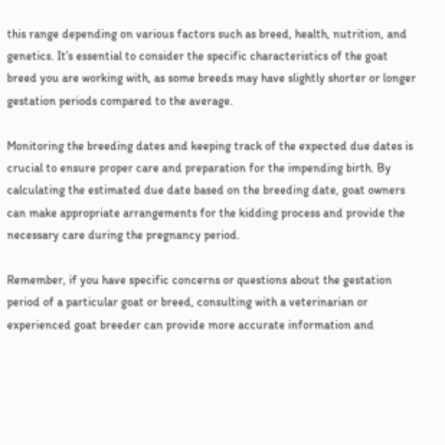this range depending on various factors such as breed, health, nutrition, and genetics. It’s essential to consider the specific characteristics of the goat breed you are working with, as some breeds may have slightly shorter or longer gestation periods compared to the average.

Monitoring the breeding dates and keeping track of the expected due dates is crucial to ensure proper care and preparation for the impending birth. By calculating the estimated due date based on the breeding date, goat owners can make appropriate arrangements for the kidding process and provide the necessary care during the pregnancy period.

Remember, if you have specific concerns or questions about the gestation period of a particular goat or breed, consulting with a veterinarian or experienced goat breeder can provide more accurate information and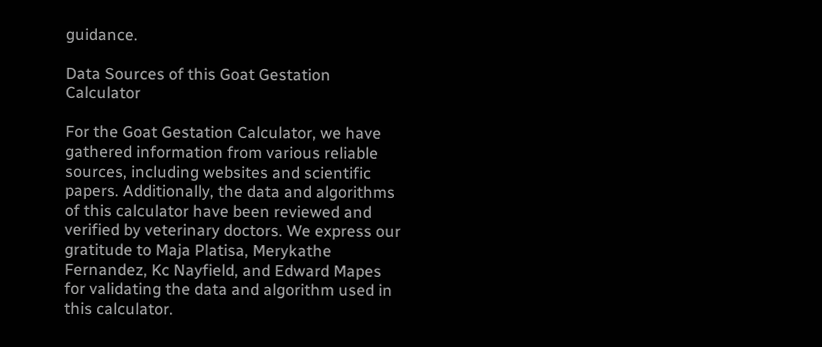guidance.

Data Sources of this Goat Gestation Calculator

For the Goat Gestation Calculator, we have gathered information from various reliable sources, including websites and scientific papers. Additionally, the data and algorithms of this calculator have been reviewed and verified by veterinary doctors. We express our gratitude to Maja Platisa, Merykathe Fernandez, Kc Nayfield, and Edward Mapes for validating the data and algorithm used in this calculator.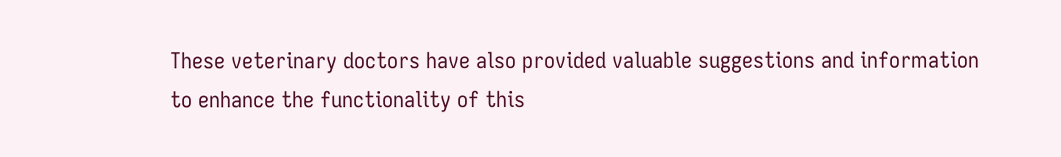These veterinary doctors have also provided valuable suggestions and information to enhance the functionality of this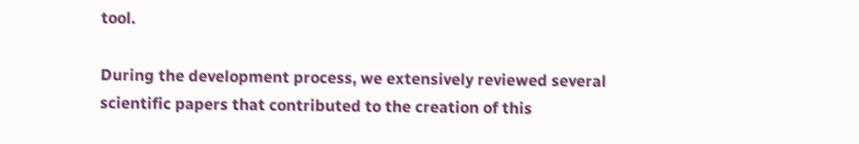tool.

During the development process, we extensively reviewed several scientific papers that contributed to the creation of this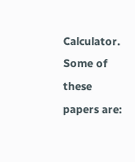Calculator. Some of these papers are: